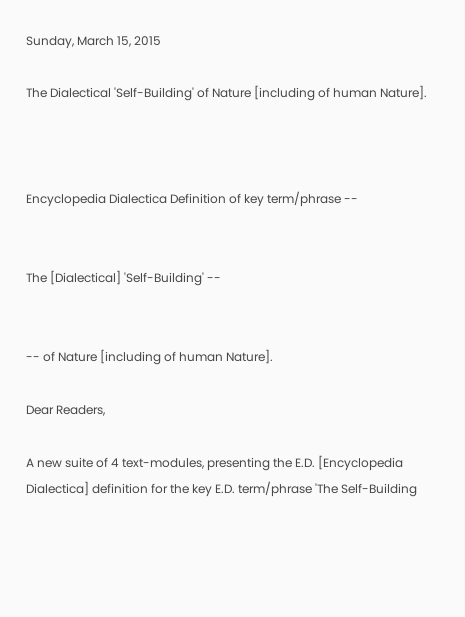Sunday, March 15, 2015

The Dialectical 'Self-Building' of Nature [including of human Nature].



Encyclopedia Dialectica Definition of key term/phrase --


The [Dialectical] 'Self-Building' --


-- of Nature [including of human Nature].

Dear Readers,

A new suite of 4 text-modules, presenting the E.D. [Encyclopedia Dialectica] definition for the key E.D. term/phrase 'The Self-Building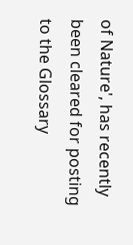of Nature', has recently been cleared for posting to the Glossary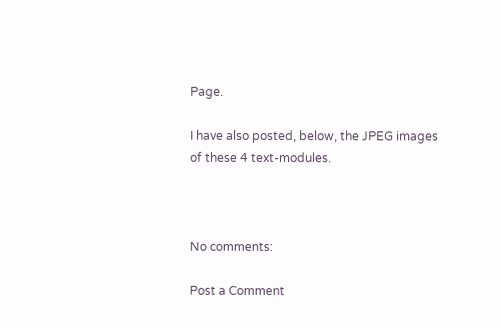Page.

I have also posted, below, the JPEG images of these 4 text-modules.



No comments:

Post a Comment